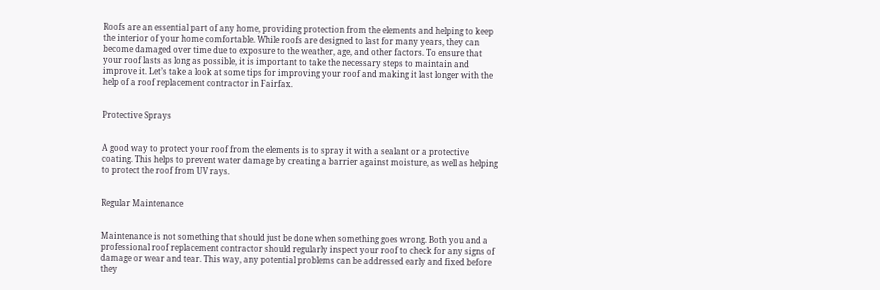Roofs are an essential part of any home, providing protection from the elements and helping to keep the interior of your home comfortable. While roofs are designed to last for many years, they can become damaged over time due to exposure to the weather, age, and other factors. To ensure that your roof lasts as long as possible, it is important to take the necessary steps to maintain and improve it. Let’s take a look at some tips for improving your roof and making it last longer with the help of a roof replacement contractor in Fairfax.


Protective Sprays


A good way to protect your roof from the elements is to spray it with a sealant or a protective coating. This helps to prevent water damage by creating a barrier against moisture, as well as helping to protect the roof from UV rays.


Regular Maintenance


Maintenance is not something that should just be done when something goes wrong. Both you and a professional roof replacement contractor should regularly inspect your roof to check for any signs of damage or wear and tear. This way, any potential problems can be addressed early and fixed before they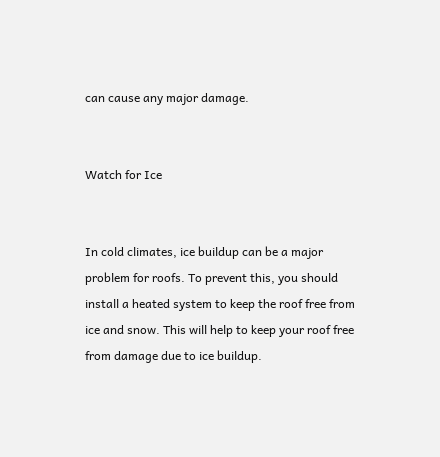can cause any major damage.


Watch for Ice


In cold climates, ice buildup can be a major problem for roofs. To prevent this, you should install a heated system to keep the roof free from ice and snow. This will help to keep your roof free from damage due to ice buildup.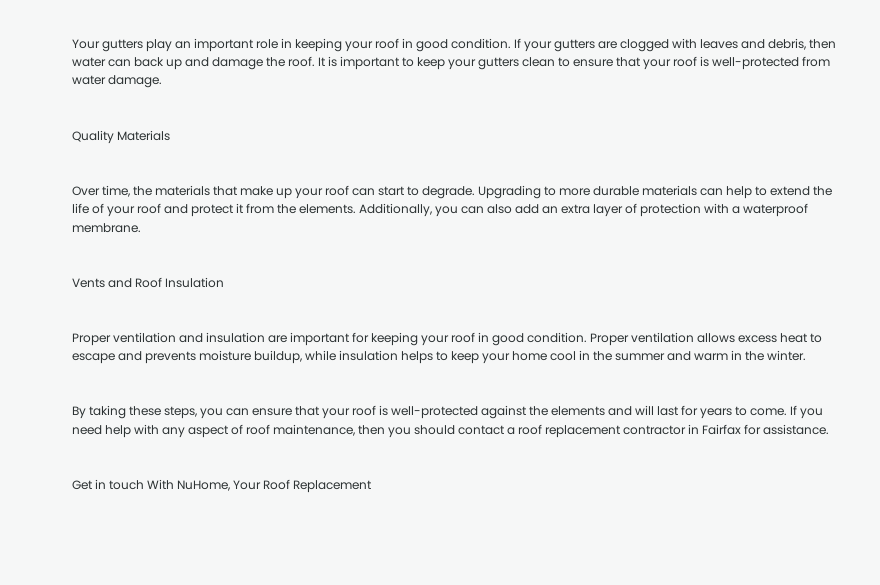Your gutters play an important role in keeping your roof in good condition. If your gutters are clogged with leaves and debris, then water can back up and damage the roof. It is important to keep your gutters clean to ensure that your roof is well-protected from water damage.


Quality Materials


Over time, the materials that make up your roof can start to degrade. Upgrading to more durable materials can help to extend the life of your roof and protect it from the elements. Additionally, you can also add an extra layer of protection with a waterproof membrane.


Vents and Roof Insulation


Proper ventilation and insulation are important for keeping your roof in good condition. Proper ventilation allows excess heat to escape and prevents moisture buildup, while insulation helps to keep your home cool in the summer and warm in the winter.


By taking these steps, you can ensure that your roof is well-protected against the elements and will last for years to come. If you need help with any aspect of roof maintenance, then you should contact a roof replacement contractor in Fairfax for assistance.


Get in touch With NuHome, Your Roof Replacement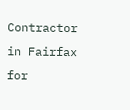Contractor in Fairfax for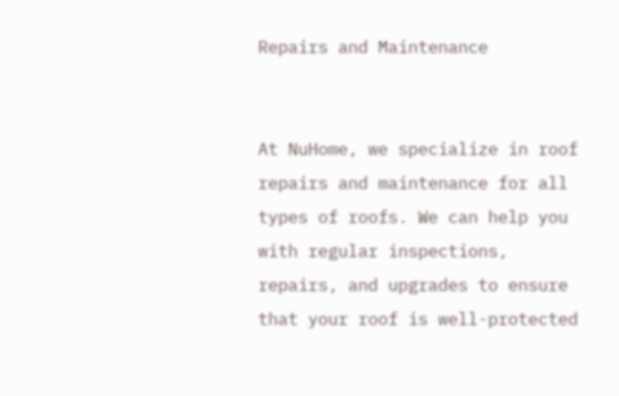Repairs and Maintenance


At NuHome, we specialize in roof repairs and maintenance for all types of roofs. We can help you with regular inspections, repairs, and upgrades to ensure that your roof is well-protected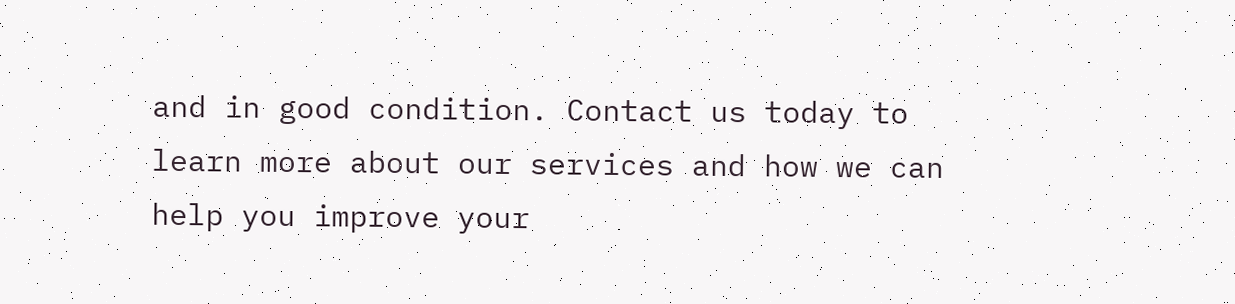and in good condition. Contact us today to learn more about our services and how we can help you improve your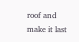roof and make it last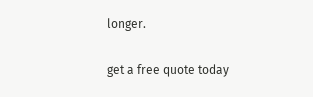longer.

get a free quote today